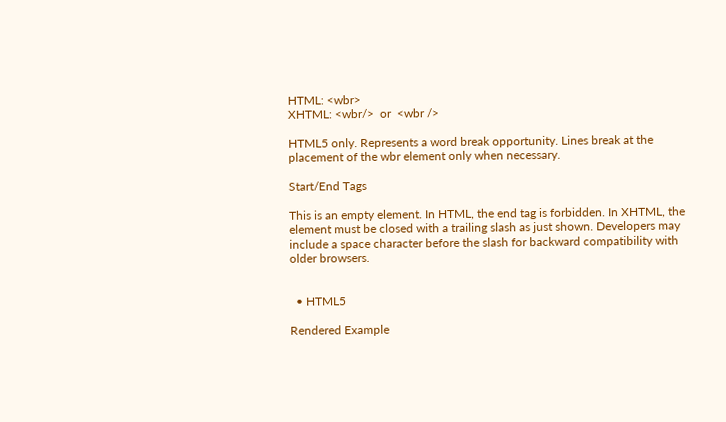HTML: <wbr>
XHTML: <wbr/>  or  <wbr />

HTML5 only. Represents a word break opportunity. Lines break at the placement of the wbr element only when necessary.

Start/End Tags

This is an empty element. In HTML, the end tag is forbidden. In XHTML, the element must be closed with a trailing slash as just shown. Developers may include a space character before the slash for backward compatibility with older browsers.


  • HTML5

Rendered Example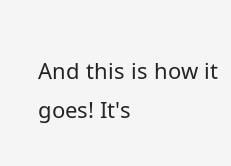And this is how it goes! It's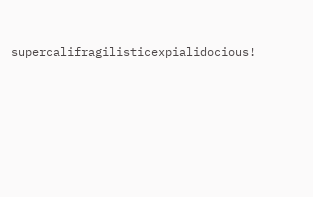supercalifragilisticexpialidocious!